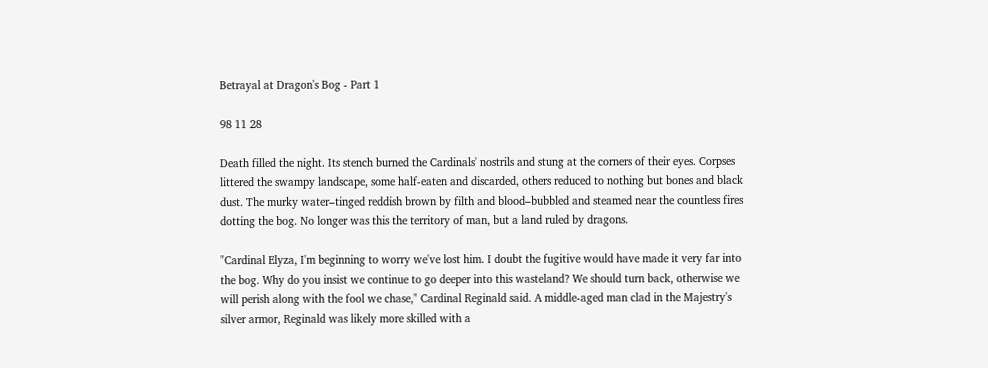Betrayal at Dragon's Bog - Part 1

98 11 28

Death filled the night. Its stench burned the Cardinals' nostrils and stung at the corners of their eyes. Corpses littered the swampy landscape, some half-eaten and discarded, others reduced to nothing but bones and black dust. The murky water–tinged reddish brown by filth and blood–bubbled and steamed near the countless fires dotting the bog. No longer was this the territory of man, but a land ruled by dragons.

"Cardinal Elyza, I'm beginning to worry we've lost him. I doubt the fugitive would have made it very far into the bog. Why do you insist we continue to go deeper into this wasteland? We should turn back, otherwise we will perish along with the fool we chase," Cardinal Reginald said. A middle-aged man clad in the Majestry's silver armor, Reginald was likely more skilled with a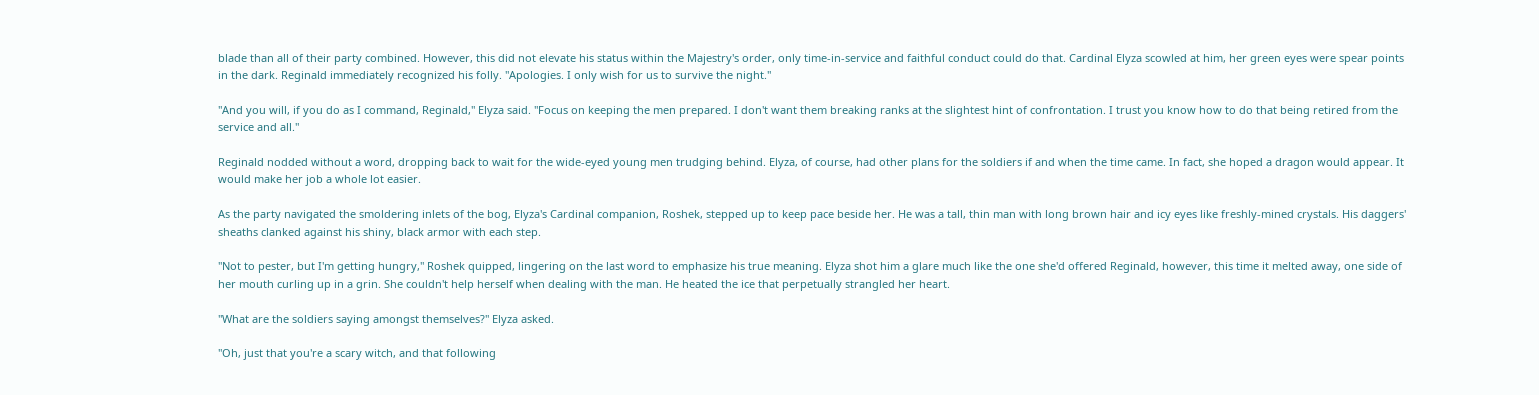blade than all of their party combined. However, this did not elevate his status within the Majestry's order, only time-in-service and faithful conduct could do that. Cardinal Elyza scowled at him, her green eyes were spear points in the dark. Reginald immediately recognized his folly. "Apologies. I only wish for us to survive the night."

"And you will, if you do as I command, Reginald," Elyza said. "Focus on keeping the men prepared. I don't want them breaking ranks at the slightest hint of confrontation. I trust you know how to do that being retired from the service and all."

Reginald nodded without a word, dropping back to wait for the wide-eyed young men trudging behind. Elyza, of course, had other plans for the soldiers if and when the time came. In fact, she hoped a dragon would appear. It would make her job a whole lot easier.

As the party navigated the smoldering inlets of the bog, Elyza's Cardinal companion, Roshek, stepped up to keep pace beside her. He was a tall, thin man with long brown hair and icy eyes like freshly-mined crystals. His daggers' sheaths clanked against his shiny, black armor with each step.

"Not to pester, but I'm getting hungry," Roshek quipped, lingering on the last word to emphasize his true meaning. Elyza shot him a glare much like the one she'd offered Reginald, however, this time it melted away, one side of her mouth curling up in a grin. She couldn't help herself when dealing with the man. He heated the ice that perpetually strangled her heart.

"What are the soldiers saying amongst themselves?" Elyza asked.

"Oh, just that you're a scary witch, and that following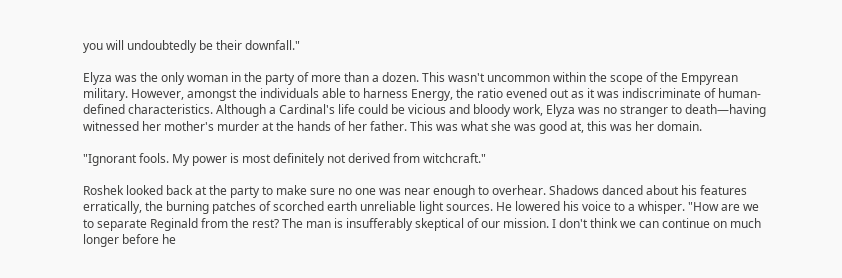you will undoubtedly be their downfall."

Elyza was the only woman in the party of more than a dozen. This wasn't uncommon within the scope of the Empyrean military. However, amongst the individuals able to harness Energy, the ratio evened out as it was indiscriminate of human-defined characteristics. Although a Cardinal's life could be vicious and bloody work, Elyza was no stranger to death—having witnessed her mother's murder at the hands of her father. This was what she was good at, this was her domain.

"Ignorant fools. My power is most definitely not derived from witchcraft."

Roshek looked back at the party to make sure no one was near enough to overhear. Shadows danced about his features erratically, the burning patches of scorched earth unreliable light sources. He lowered his voice to a whisper. "How are we to separate Reginald from the rest? The man is insufferably skeptical of our mission. I don't think we can continue on much longer before he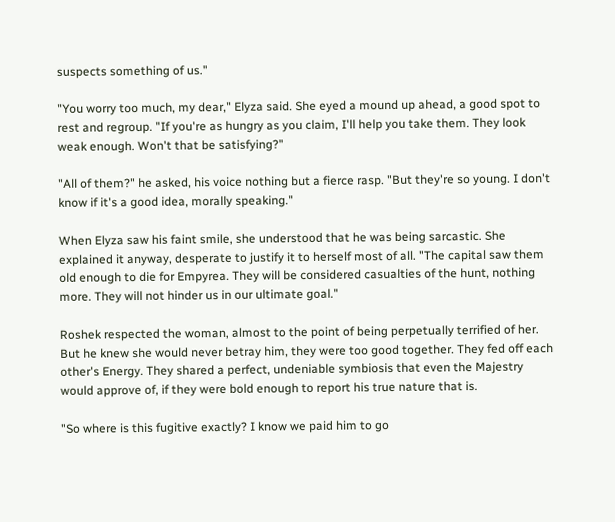suspects something of us."

"You worry too much, my dear," Elyza said. She eyed a mound up ahead, a good spot to rest and regroup. "If you're as hungry as you claim, I'll help you take them. They look weak enough. Won't that be satisfying?"

"All of them?" he asked, his voice nothing but a fierce rasp. "But they're so young. I don't know if it's a good idea, morally speaking."

When Elyza saw his faint smile, she understood that he was being sarcastic. She explained it anyway, desperate to justify it to herself most of all. "The capital saw them old enough to die for Empyrea. They will be considered casualties of the hunt, nothing more. They will not hinder us in our ultimate goal."

Roshek respected the woman, almost to the point of being perpetually terrified of her. But he knew she would never betray him, they were too good together. They fed off each other's Energy. They shared a perfect, undeniable symbiosis that even the Majestry would approve of, if they were bold enough to report his true nature that is.

"So where is this fugitive exactly? I know we paid him to go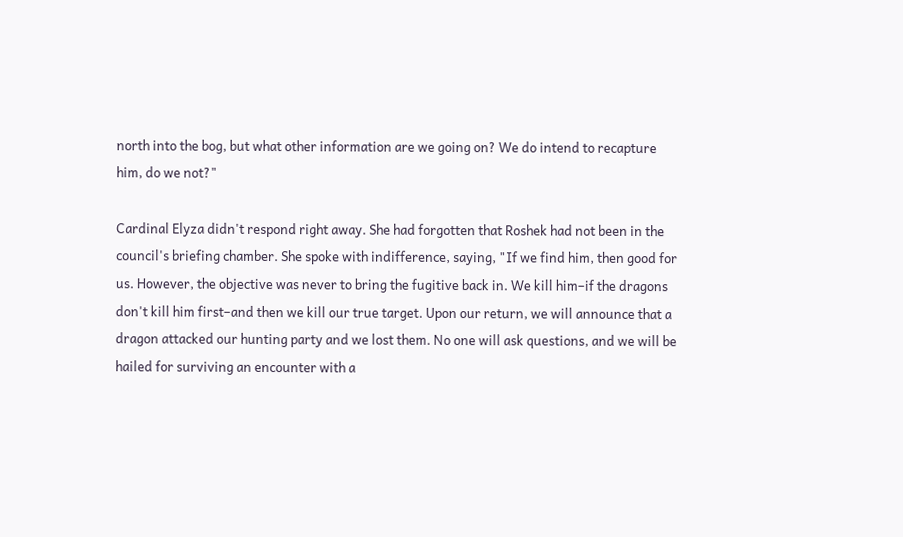north into the bog, but what other information are we going on? We do intend to recapture him, do we not?"

Cardinal Elyza didn't respond right away. She had forgotten that Roshek had not been in the council's briefing chamber. She spoke with indifference, saying, "If we find him, then good for us. However, the objective was never to bring the fugitive back in. We kill him–if the dragons don't kill him first–and then we kill our true target. Upon our return, we will announce that a dragon attacked our hunting party and we lost them. No one will ask questions, and we will be hailed for surviving an encounter with a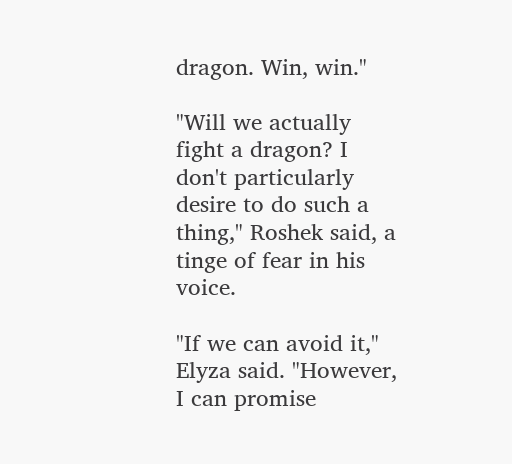dragon. Win, win."

"Will we actually fight a dragon? I don't particularly desire to do such a thing," Roshek said, a tinge of fear in his voice.

"If we can avoid it," Elyza said. "However, I can promise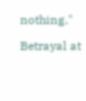nothing."

Betrayal at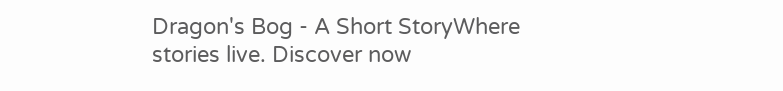Dragon's Bog - A Short StoryWhere stories live. Discover now